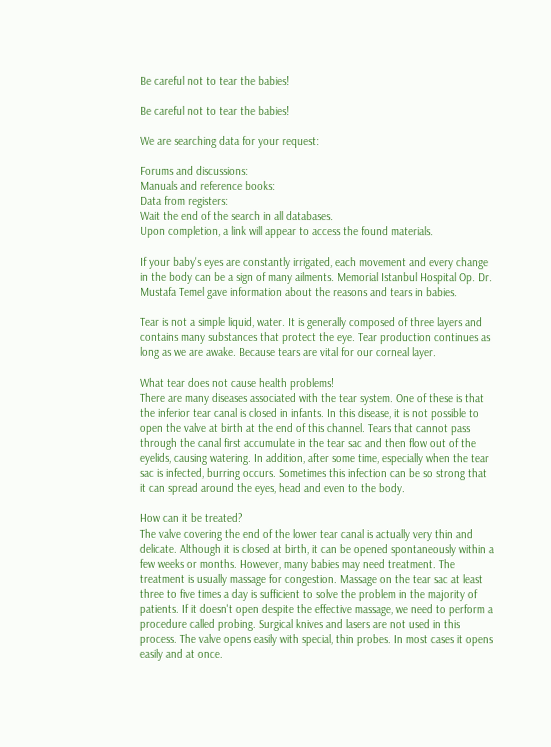Be careful not to tear the babies!

Be careful not to tear the babies!

We are searching data for your request:

Forums and discussions:
Manuals and reference books:
Data from registers:
Wait the end of the search in all databases.
Upon completion, a link will appear to access the found materials.

If your baby's eyes are constantly irrigated, each movement and every change in the body can be a sign of many ailments. Memorial Istanbul Hospital Op. Dr. Mustafa Temel gave information about the reasons and tears in babies.

Tear is not a simple liquid, water. It is generally composed of three layers and contains many substances that protect the eye. Tear production continues as long as we are awake. Because tears are vital for our corneal layer.

What tear does not cause health problems!
There are many diseases associated with the tear system. One of these is that the inferior tear canal is closed in infants. In this disease, it is not possible to open the valve at birth at the end of this channel. Tears that cannot pass through the canal first accumulate in the tear sac and then flow out of the eyelids, causing watering. In addition, after some time, especially when the tear sac is infected, burring occurs. Sometimes this infection can be so strong that it can spread around the eyes, head and even to the body.

How can it be treated?
The valve covering the end of the lower tear canal is actually very thin and delicate. Although it is closed at birth, it can be opened spontaneously within a few weeks or months. However, many babies may need treatment. The treatment is usually massage for congestion. Massage on the tear sac at least three to five times a day is sufficient to solve the problem in the majority of patients. If it doesn't open despite the effective massage, we need to perform a procedure called probing. Surgical knives and lasers are not used in this process. The valve opens easily with special, thin probes. In most cases it opens easily and at once.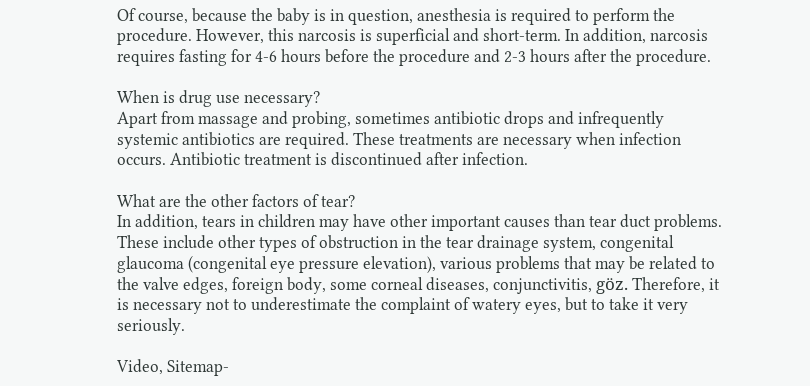Of course, because the baby is in question, anesthesia is required to perform the procedure. However, this narcosis is superficial and short-term. In addition, narcosis requires fasting for 4-6 hours before the procedure and 2-3 hours after the procedure.

When is drug use necessary?
Apart from massage and probing, sometimes antibiotic drops and infrequently systemic antibiotics are required. These treatments are necessary when infection occurs. Antibiotic treatment is discontinued after infection.

What are the other factors of tear?
In addition, tears in children may have other important causes than tear duct problems. These include other types of obstruction in the tear drainage system, congenital glaucoma (congenital eye pressure elevation), various problems that may be related to the valve edges, foreign body, some corneal diseases, conjunctivitis, göz. Therefore, it is necessary not to underestimate the complaint of watery eyes, but to take it very seriously.

Video, Sitemap-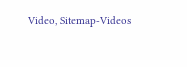Video, Sitemap-Videos